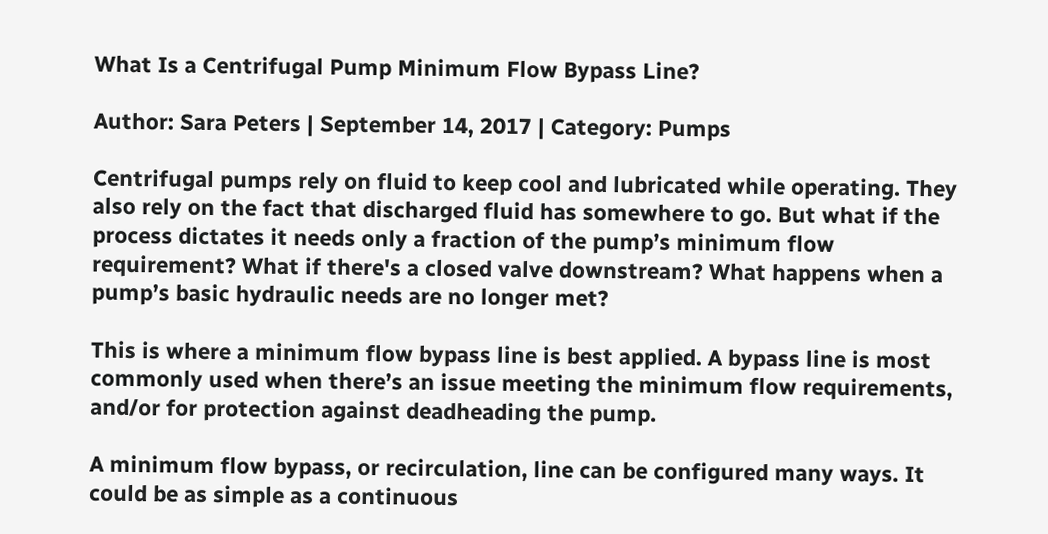What Is a Centrifugal Pump Minimum Flow Bypass Line?

Author: Sara Peters | September 14, 2017 | Category: Pumps

Centrifugal pumps rely on fluid to keep cool and lubricated while operating. They also rely on the fact that discharged fluid has somewhere to go. But what if the process dictates it needs only a fraction of the pump’s minimum flow requirement? What if there's a closed valve downstream? What happens when a pump’s basic hydraulic needs are no longer met?

This is where a minimum flow bypass line is best applied. A bypass line is most commonly used when there’s an issue meeting the minimum flow requirements, and/or for protection against deadheading the pump.

A minimum flow bypass, or recirculation, line can be configured many ways. It could be as simple as a continuous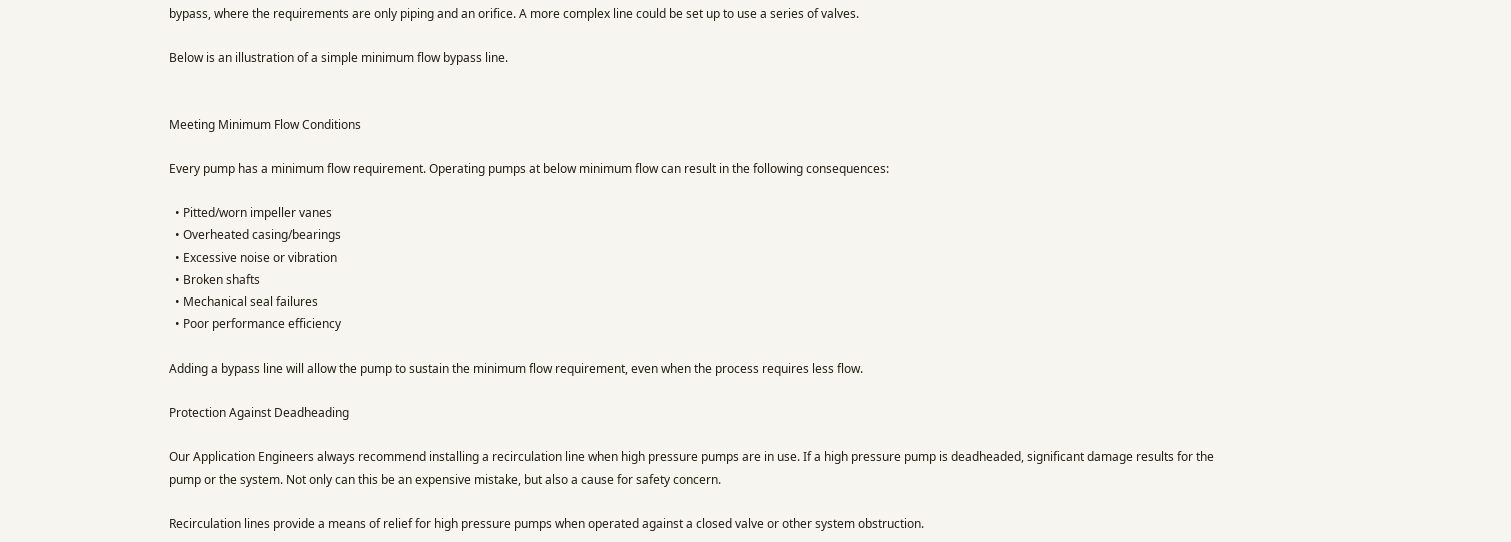bypass, where the requirements are only piping and an orifice. A more complex line could be set up to use a series of valves.

Below is an illustration of a simple minimum flow bypass line.


Meeting Minimum Flow Conditions

Every pump has a minimum flow requirement. Operating pumps at below minimum flow can result in the following consequences:

  • Pitted/worn impeller vanes
  • Overheated casing/bearings
  • Excessive noise or vibration
  • Broken shafts
  • Mechanical seal failures
  • Poor performance efficiency

Adding a bypass line will allow the pump to sustain the minimum flow requirement, even when the process requires less flow.

Protection Against Deadheading

Our Application Engineers always recommend installing a recirculation line when high pressure pumps are in use. If a high pressure pump is deadheaded, significant damage results for the pump or the system. Not only can this be an expensive mistake, but also a cause for safety concern.

Recirculation lines provide a means of relief for high pressure pumps when operated against a closed valve or other system obstruction.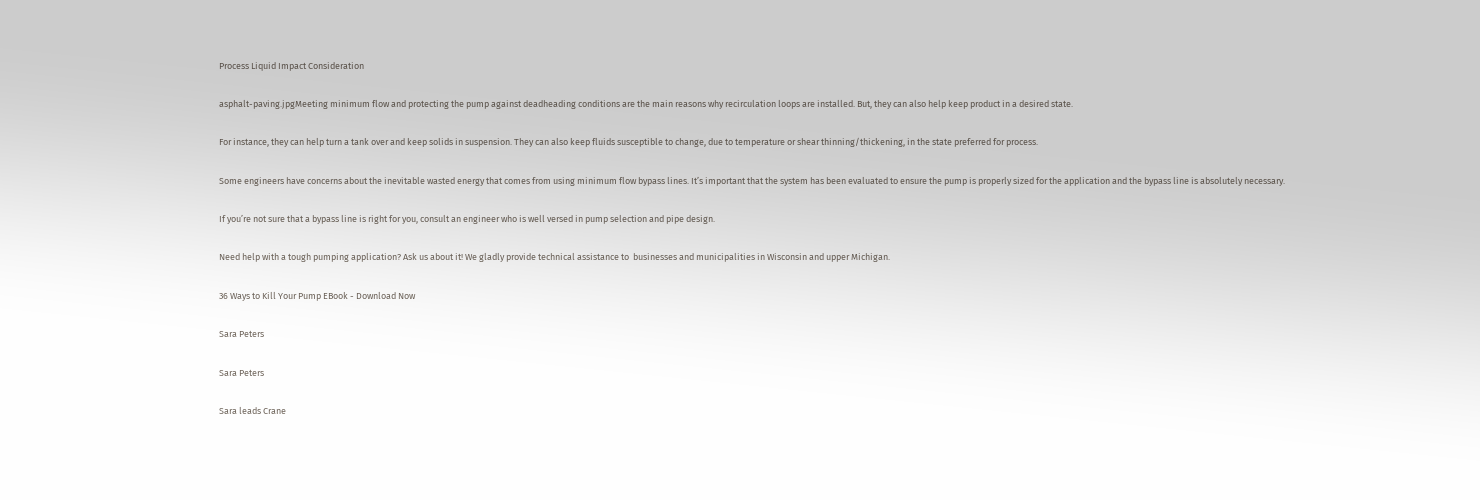Process Liquid Impact Consideration

asphalt-paving.jpgMeeting minimum flow and protecting the pump against deadheading conditions are the main reasons why recirculation loops are installed. But, they can also help keep product in a desired state.

For instance, they can help turn a tank over and keep solids in suspension. They can also keep fluids susceptible to change, due to temperature or shear thinning/thickening, in the state preferred for process.

Some engineers have concerns about the inevitable wasted energy that comes from using minimum flow bypass lines. It’s important that the system has been evaluated to ensure the pump is properly sized for the application and the bypass line is absolutely necessary.

If you’re not sure that a bypass line is right for you, consult an engineer who is well versed in pump selection and pipe design.

Need help with a tough pumping application? Ask us about it! We gladly provide technical assistance to  businesses and municipalities in Wisconsin and upper Michigan.

36 Ways to Kill Your Pump EBook - Download Now

Sara Peters

Sara Peters

Sara leads Crane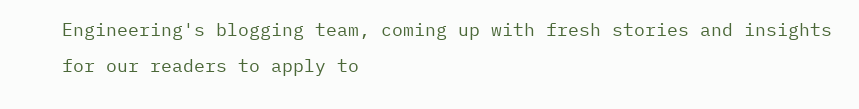Engineering's blogging team, coming up with fresh stories and insights for our readers to apply to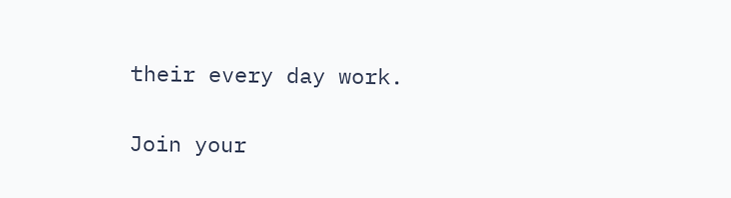their every day work.

Join your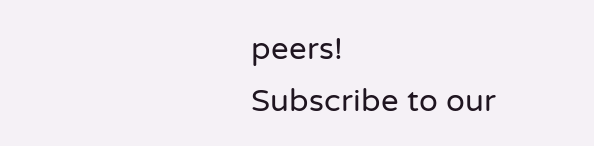peers!
Subscribe to our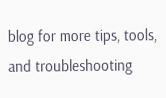blog for more tips, tools, and troubleshooting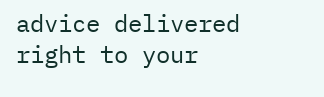advice delivered right to your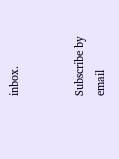inbox.


Subscribe by email